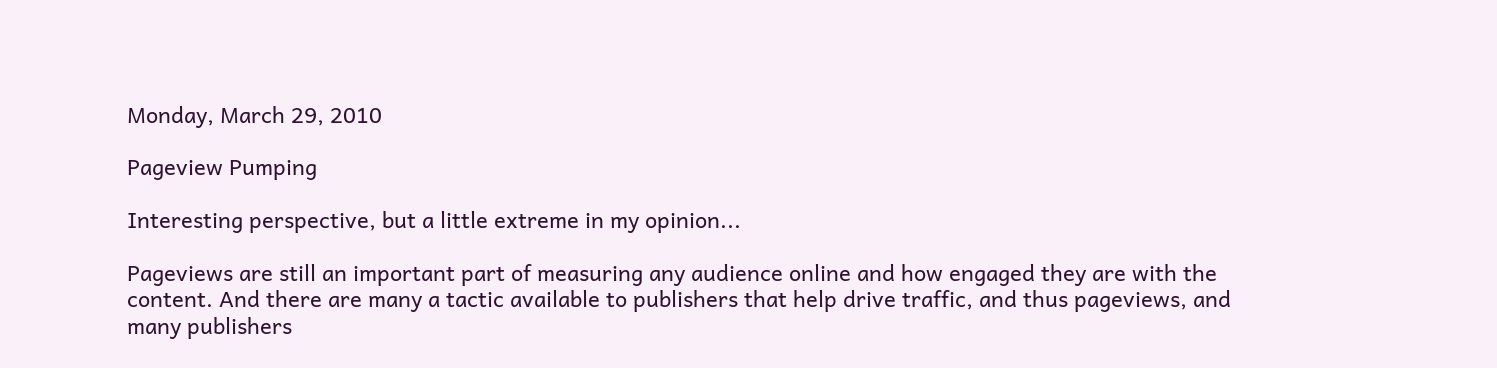Monday, March 29, 2010

Pageview Pumping

Interesting perspective, but a little extreme in my opinion...

Pageviews are still an important part of measuring any audience online and how engaged they are with the content. And there are many a tactic available to publishers that help drive traffic, and thus pageviews, and many publishers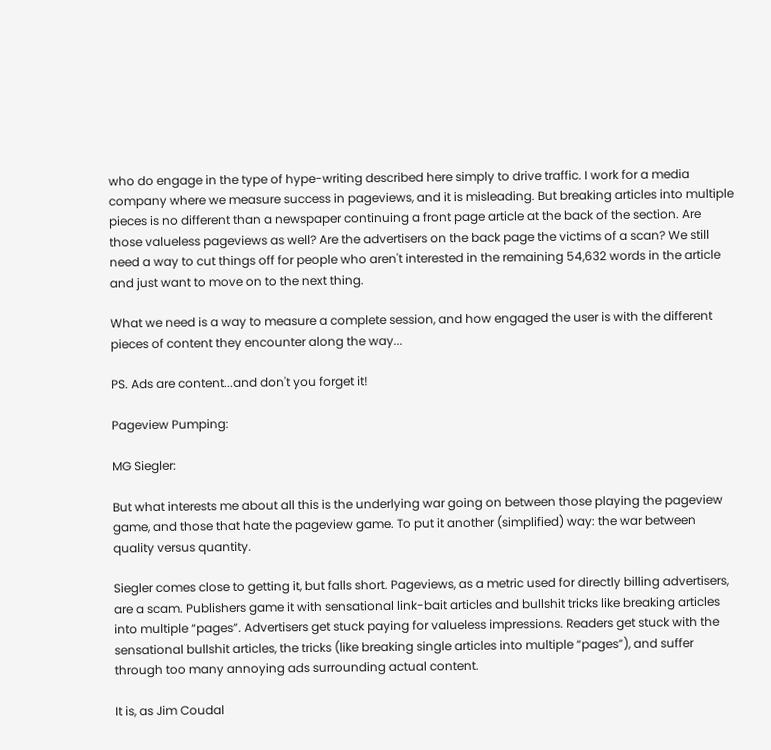who do engage in the type of hype-writing described here simply to drive traffic. I work for a media company where we measure success in pageviews, and it is misleading. But breaking articles into multiple pieces is no different than a newspaper continuing a front page article at the back of the section. Are those valueless pageviews as well? Are the advertisers on the back page the victims of a scan? We still need a way to cut things off for people who aren't interested in the remaining 54,632 words in the article and just want to move on to the next thing.

What we need is a way to measure a complete session, and how engaged the user is with the different pieces of content they encounter along the way...

PS. Ads are content...and don't you forget it!

Pageview Pumping:

MG Siegler:

But what interests me about all this is the underlying war going on between those playing the pageview game, and those that hate the pageview game. To put it another (simplified) way: the war between quality versus quantity.

Siegler comes close to getting it, but falls short. Pageviews, as a metric used for directly billing advertisers, are a scam. Publishers game it with sensational link-bait articles and bullshit tricks like breaking articles into multiple “pages”. Advertisers get stuck paying for valueless impressions. Readers get stuck with the sensational bullshit articles, the tricks (like breaking single articles into multiple “pages”), and suffer through too many annoying ads surrounding actual content.

It is, as Jim Coudal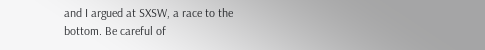and I argued at SXSW, a race to the bottom. Be careful of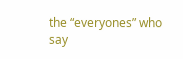the “everyones” who say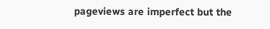pageviews are imperfect but the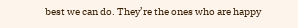best we can do. They’re the ones who are happy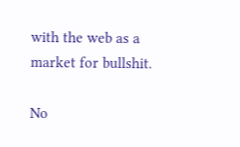with the web as a market for bullshit.

No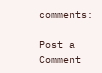comments:

Post a Comment